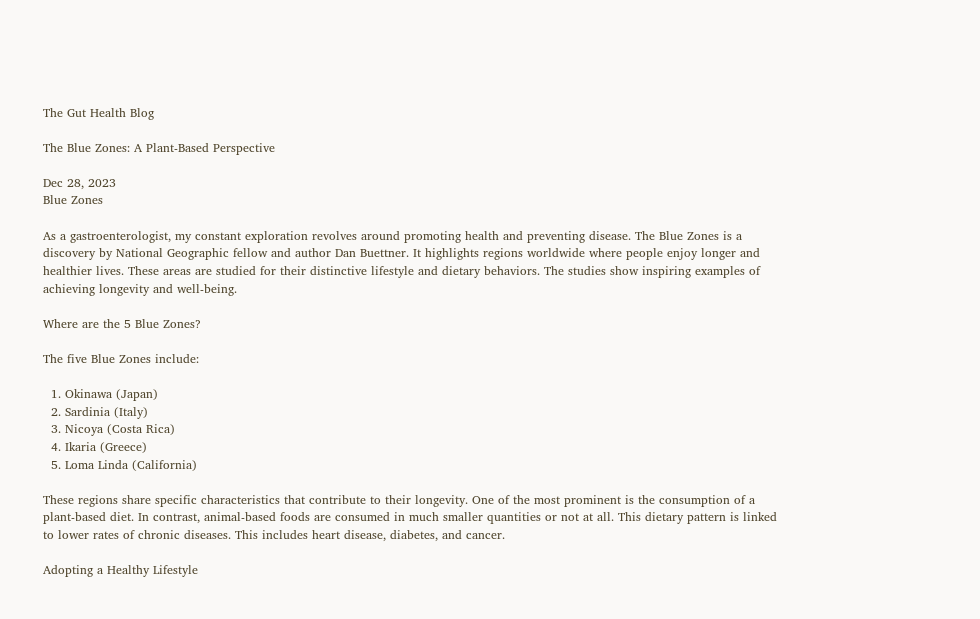The Gut Health Blog

The Blue Zones: A Plant-Based Perspective

Dec 28, 2023
Blue Zones

As a gastroenterologist, my constant exploration revolves around promoting health and preventing disease. The Blue Zones is a discovery by National Geographic fellow and author Dan Buettner. It highlights regions worldwide where people enjoy longer and healthier lives. These areas are studied for their distinctive lifestyle and dietary behaviors. The studies show inspiring examples of achieving longevity and well-being.

Where are the 5 Blue Zones?

The five Blue Zones include:

  1. Okinawa (Japan)
  2. Sardinia (Italy)
  3. Nicoya (Costa Rica)
  4. Ikaria (Greece)
  5. Loma Linda (California)

These regions share specific characteristics that contribute to their longevity. One of the most prominent is the consumption of a plant-based diet. In contrast, animal-based foods are consumed in much smaller quantities or not at all. This dietary pattern is linked to lower rates of chronic diseases. This includes heart disease, diabetes, and cancer.

Adopting a Healthy Lifestyle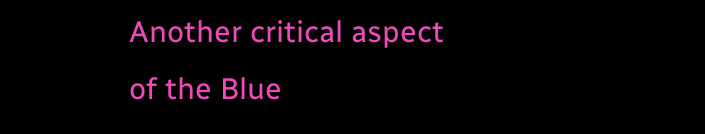Another critical aspect of the Blue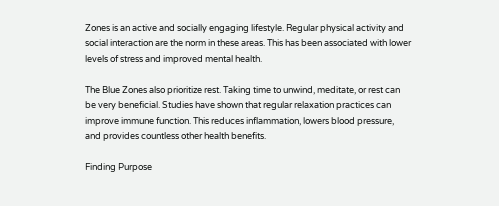Zones is an active and socially engaging lifestyle. Regular physical activity and social interaction are the norm in these areas. This has been associated with lower levels of stress and improved mental health.

The Blue Zones also prioritize rest. Taking time to unwind, meditate, or rest can be very beneficial. Studies have shown that regular relaxation practices can improve immune function. This reduces inflammation, lowers blood pressure, and provides countless other health benefits.

Finding Purpose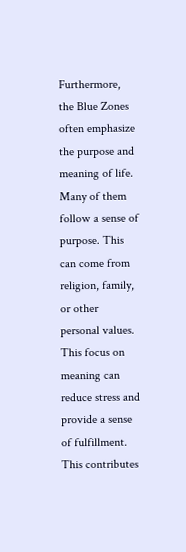Furthermore, the Blue Zones often emphasize the purpose and meaning of life. Many of them follow a sense of purpose. This can come from religion, family, or other personal values. This focus on meaning can reduce stress and provide a sense of fulfillment. This contributes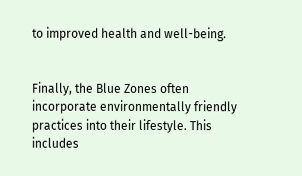to improved health and well-being.


Finally, the Blue Zones often incorporate environmentally friendly practices into their lifestyle. This includes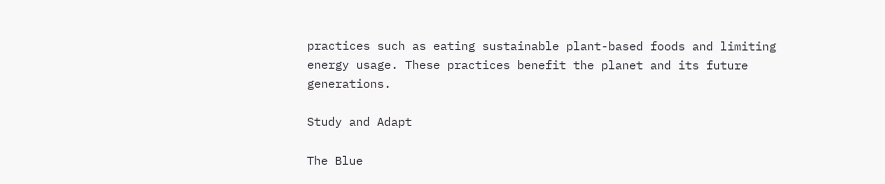practices such as eating sustainable plant-based foods and limiting energy usage. These practices benefit the planet and its future generations.

Study and Adapt

The Blue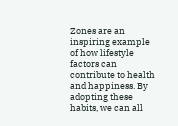Zones are an inspiring example of how lifestyle factors can contribute to health and happiness. By adopting these habits, we can all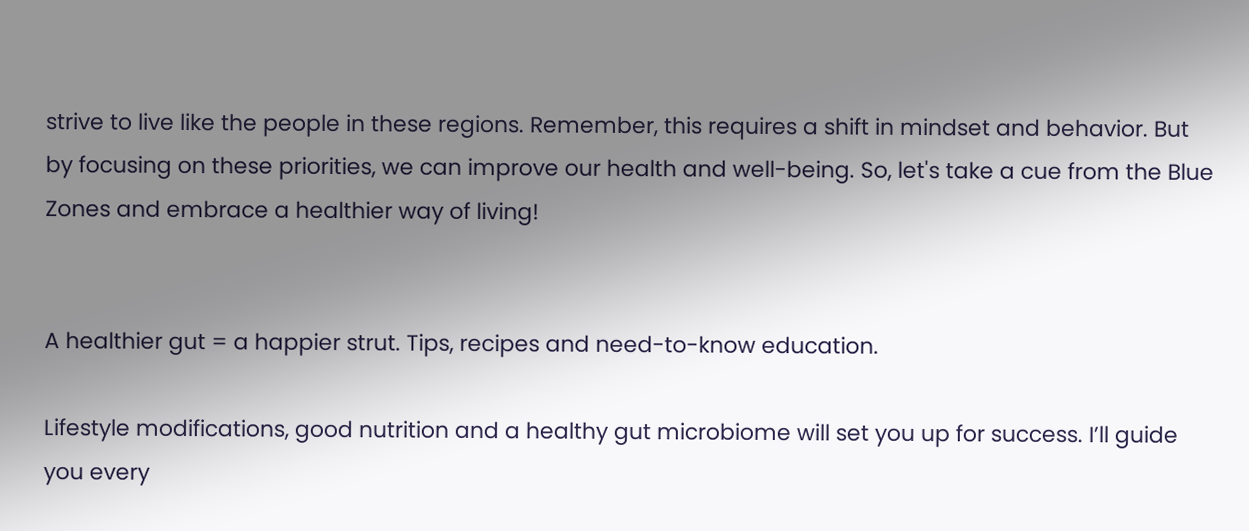strive to live like the people in these regions. Remember, this requires a shift in mindset and behavior. But by focusing on these priorities, we can improve our health and well-being. So, let's take a cue from the Blue Zones and embrace a healthier way of living!


A healthier gut = a happier strut. Tips, recipes and need-to-know education.

Lifestyle modifications, good nutrition and a healthy gut microbiome will set you up for success. I’ll guide you every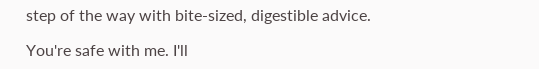step of the way with bite-sized, digestible advice.

You're safe with me. I'll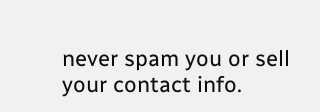never spam you or sell your contact info.